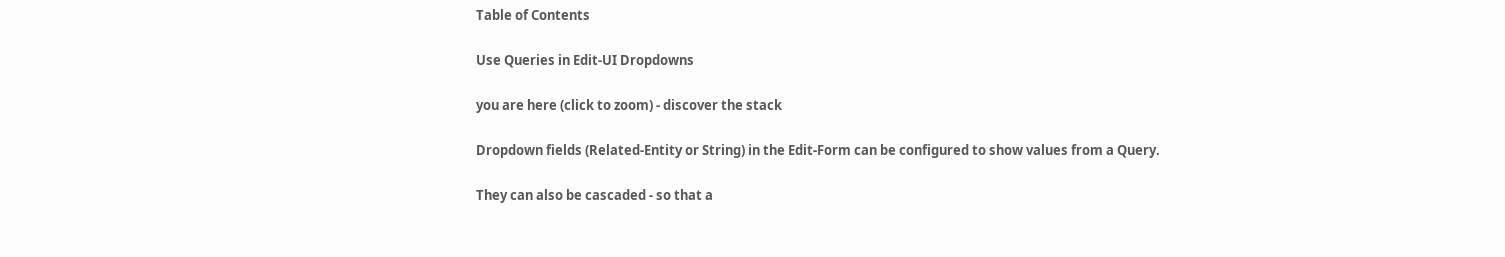Table of Contents

Use Queries in Edit-UI Dropdowns

you are here (click to zoom) - discover the stack

Dropdown fields (Related-Entity or String) in the Edit-Form can be configured to show values from a Query.

They can also be cascaded - so that a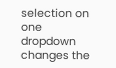selection on one dropdown changes the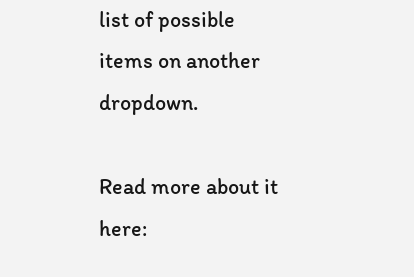list of possible items on another dropdown.

Read more about it here: